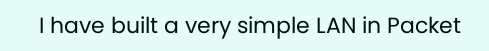I have built a very simple LAN in Packet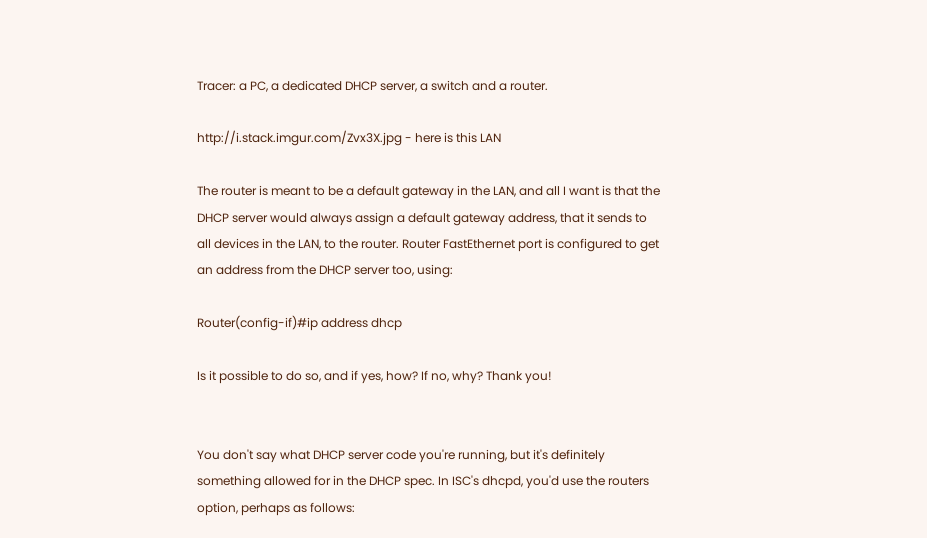Tracer: a PC, a dedicated DHCP server, a switch and a router.

http://i.stack.imgur.com/Zvx3X.jpg - here is this LAN

The router is meant to be a default gateway in the LAN, and all I want is that the DHCP server would always assign a default gateway address, that it sends to all devices in the LAN, to the router. Router FastEthernet port is configured to get an address from the DHCP server too, using:

Router(config-if)#ip address dhcp

Is it possible to do so, and if yes, how? If no, why? Thank you!


You don't say what DHCP server code you're running, but it's definitely something allowed for in the DHCP spec. In ISC's dhcpd, you'd use the routers option, perhaps as follows: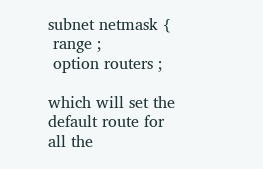subnet netmask {
 range ;
 option routers ;

which will set the default route for all the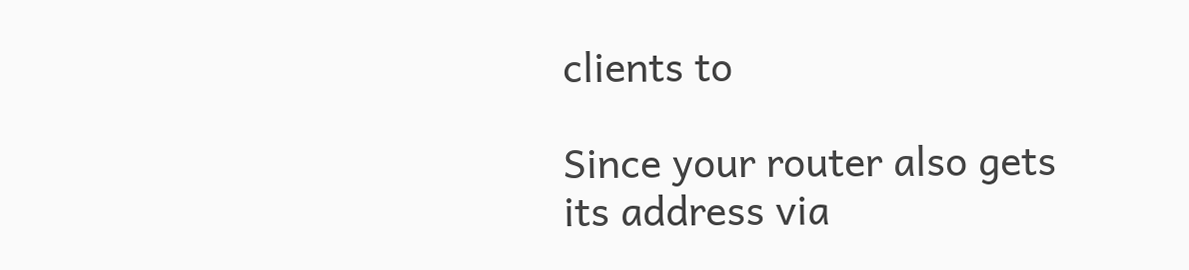clients to

Since your router also gets its address via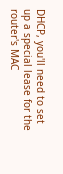DHCP, you'll need to set up a special lease for the router's MAC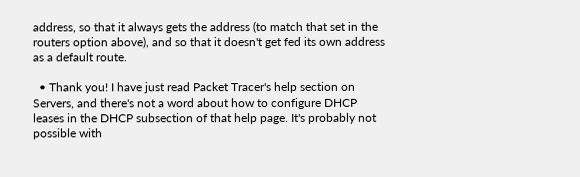address, so that it always gets the address (to match that set in the routers option above), and so that it doesn't get fed its own address as a default route.

  • Thank you! I have just read Packet Tracer's help section on Servers, and there's not a word about how to configure DHCP leases in the DHCP subsection of that help page. It's probably not possible with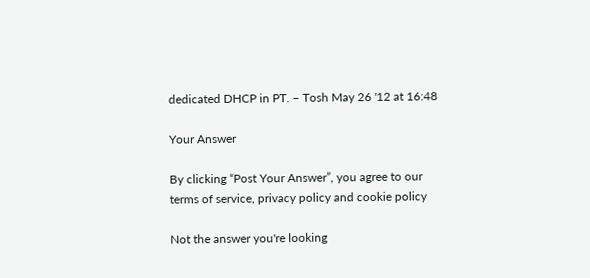dedicated DHCP in PT. – Tosh May 26 '12 at 16:48

Your Answer

By clicking “Post Your Answer”, you agree to our terms of service, privacy policy and cookie policy

Not the answer you're looking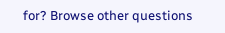for? Browse other questions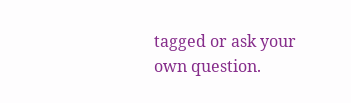tagged or ask your own question.